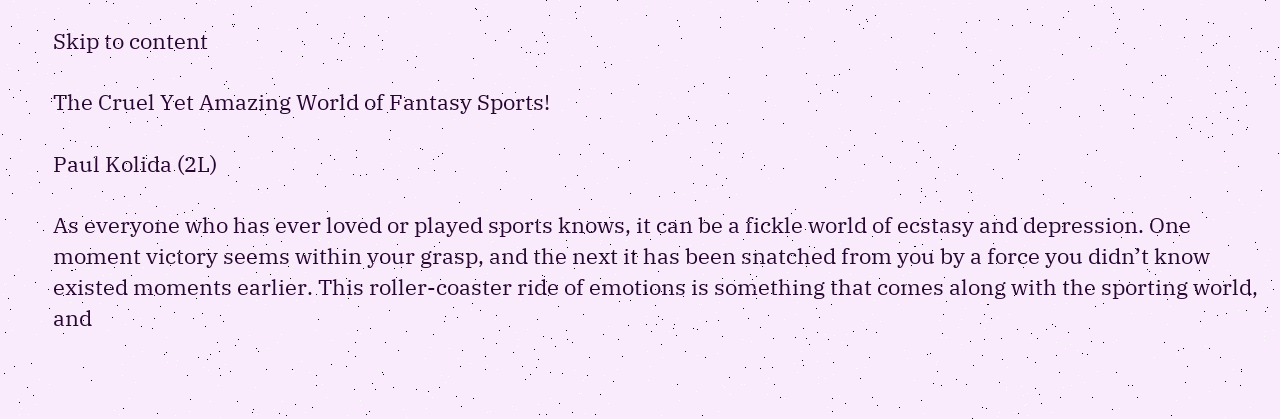Skip to content

The Cruel Yet Amazing World of Fantasy Sports!

Paul Kolida (2L)

As everyone who has ever loved or played sports knows, it can be a fickle world of ecstasy and depression. One moment victory seems within your grasp, and the next it has been snatched from you by a force you didn’t know existed moments earlier. This roller-coaster ride of emotions is something that comes along with the sporting world, and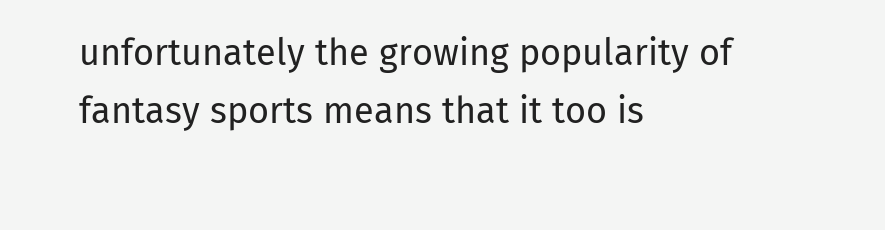unfortunately the growing popularity of fantasy sports means that it too is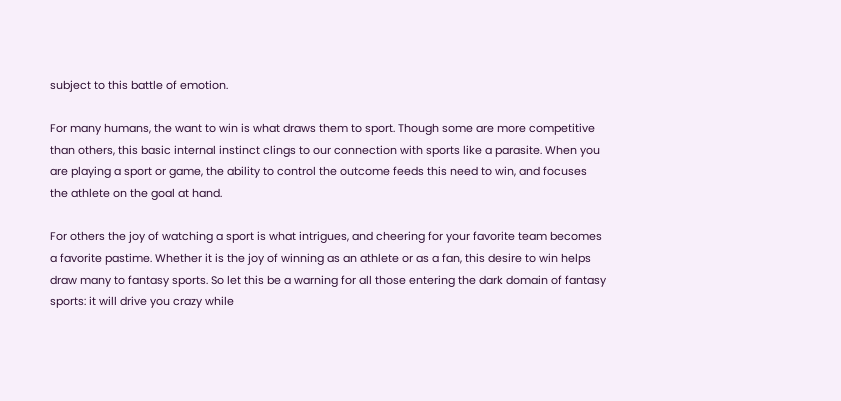subject to this battle of emotion.

For many humans, the want to win is what draws them to sport. Though some are more competitive than others, this basic internal instinct clings to our connection with sports like a parasite. When you are playing a sport or game, the ability to control the outcome feeds this need to win, and focuses the athlete on the goal at hand.

For others the joy of watching a sport is what intrigues, and cheering for your favorite team becomes a favorite pastime. Whether it is the joy of winning as an athlete or as a fan, this desire to win helps draw many to fantasy sports. So let this be a warning for all those entering the dark domain of fantasy sports: it will drive you crazy while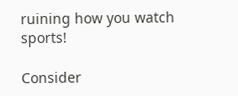ruining how you watch sports!

Consider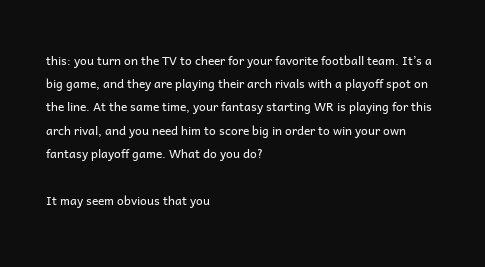this: you turn on the TV to cheer for your favorite football team. It’s a big game, and they are playing their arch rivals with a playoff spot on the line. At the same time, your fantasy starting WR is playing for this arch rival, and you need him to score big in order to win your own fantasy playoff game. What do you do?

It may seem obvious that you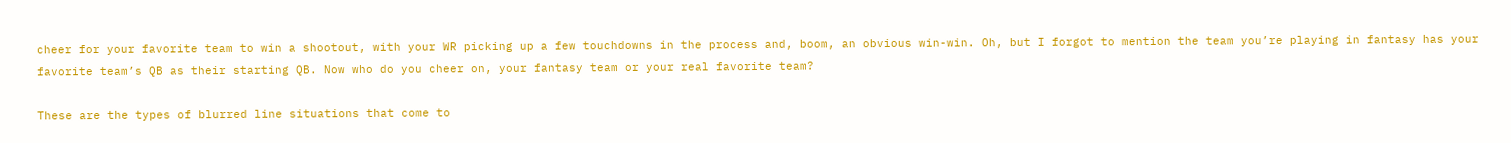cheer for your favorite team to win a shootout, with your WR picking up a few touchdowns in the process and, boom, an obvious win-win. Oh, but I forgot to mention the team you’re playing in fantasy has your favorite team’s QB as their starting QB. Now who do you cheer on, your fantasy team or your real favorite team?

These are the types of blurred line situations that come to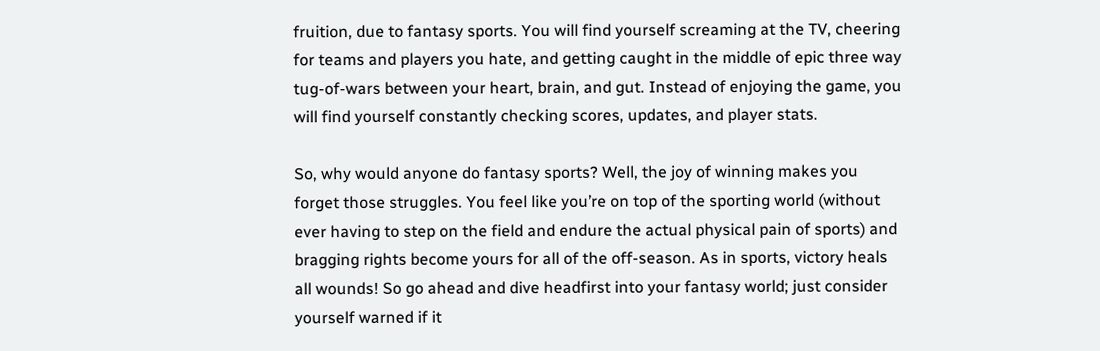fruition, due to fantasy sports. You will find yourself screaming at the TV, cheering for teams and players you hate, and getting caught in the middle of epic three way tug-of-wars between your heart, brain, and gut. Instead of enjoying the game, you will find yourself constantly checking scores, updates, and player stats.

So, why would anyone do fantasy sports? Well, the joy of winning makes you forget those struggles. You feel like you’re on top of the sporting world (without ever having to step on the field and endure the actual physical pain of sports) and bragging rights become yours for all of the off-season. As in sports, victory heals all wounds! So go ahead and dive headfirst into your fantasy world; just consider yourself warned if it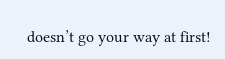doesn’t go your way at first!